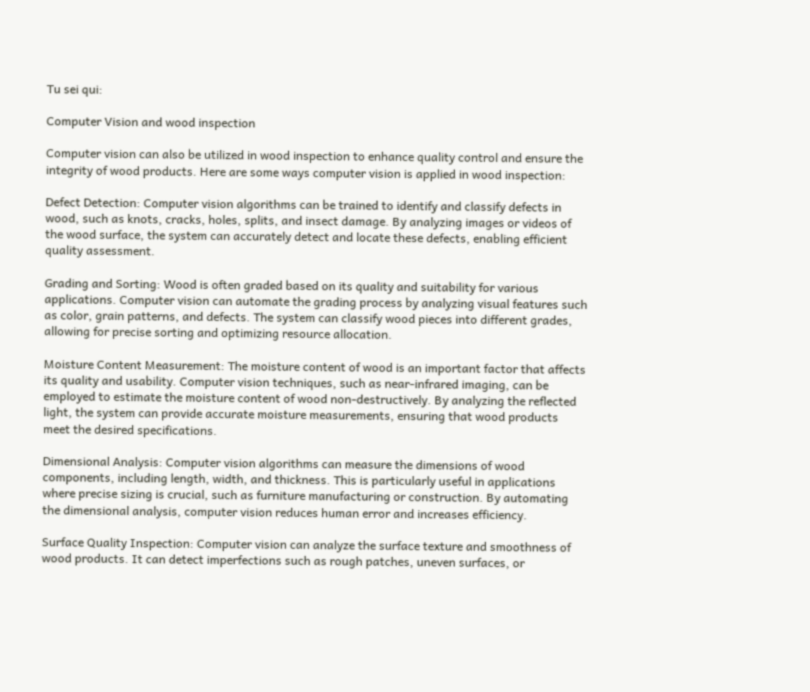Tu sei qui:

Computer Vision and wood inspection

Computer vision can also be utilized in wood inspection to enhance quality control and ensure the integrity of wood products. Here are some ways computer vision is applied in wood inspection:

Defect Detection: Computer vision algorithms can be trained to identify and classify defects in wood, such as knots, cracks, holes, splits, and insect damage. By analyzing images or videos of the wood surface, the system can accurately detect and locate these defects, enabling efficient quality assessment.

Grading and Sorting: Wood is often graded based on its quality and suitability for various applications. Computer vision can automate the grading process by analyzing visual features such as color, grain patterns, and defects. The system can classify wood pieces into different grades, allowing for precise sorting and optimizing resource allocation.

Moisture Content Measurement: The moisture content of wood is an important factor that affects its quality and usability. Computer vision techniques, such as near-infrared imaging, can be employed to estimate the moisture content of wood non-destructively. By analyzing the reflected light, the system can provide accurate moisture measurements, ensuring that wood products meet the desired specifications.

Dimensional Analysis: Computer vision algorithms can measure the dimensions of wood components, including length, width, and thickness. This is particularly useful in applications where precise sizing is crucial, such as furniture manufacturing or construction. By automating the dimensional analysis, computer vision reduces human error and increases efficiency.

Surface Quality Inspection: Computer vision can analyze the surface texture and smoothness of wood products. It can detect imperfections such as rough patches, uneven surfaces, or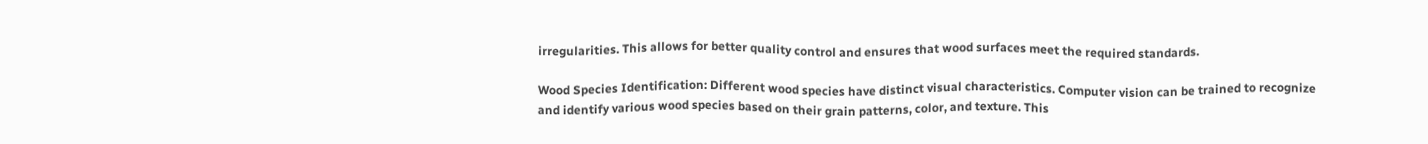irregularities. This allows for better quality control and ensures that wood surfaces meet the required standards.

Wood Species Identification: Different wood species have distinct visual characteristics. Computer vision can be trained to recognize and identify various wood species based on their grain patterns, color, and texture. This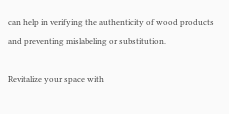can help in verifying the authenticity of wood products and preventing mislabeling or substitution.

Revitalize your space with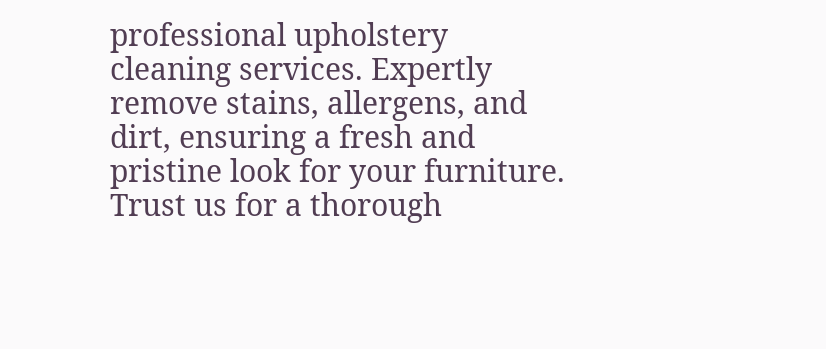professional upholstery cleaning services. Expertly remove stains, allergens, and dirt, ensuring a fresh and pristine look for your furniture. Trust us for a thorough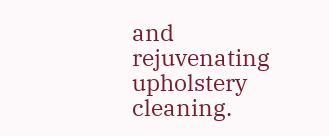and rejuvenating upholstery cleaning.